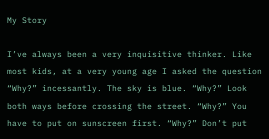My Story

I’ve always been a very inquisitive thinker. Like most kids, at a very young age I asked the question “Why?” incessantly. The sky is blue. “Why?” Look both ways before crossing the street. “Why?” You have to put on sunscreen first. “Why?” Don’t put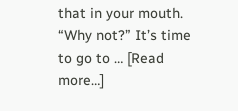that in your mouth. “Why not?” It’s time to go to … [Read more…]